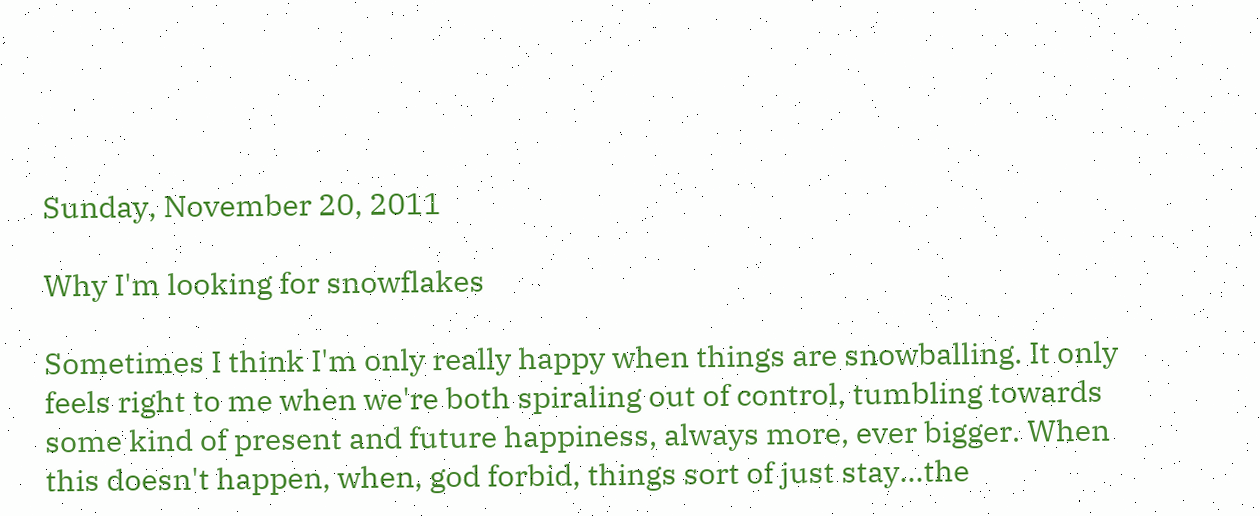Sunday, November 20, 2011

Why I'm looking for snowflakes

Sometimes I think I'm only really happy when things are snowballing. It only feels right to me when we're both spiraling out of control, tumbling towards some kind of present and future happiness, always more, ever bigger. When this doesn't happen, when, god forbid, things sort of just stay...the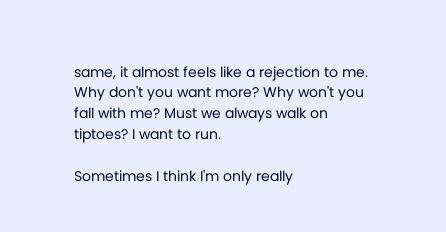same, it almost feels like a rejection to me. Why don't you want more? Why won't you fall with me? Must we always walk on tiptoes? I want to run.

Sometimes I think I'm only really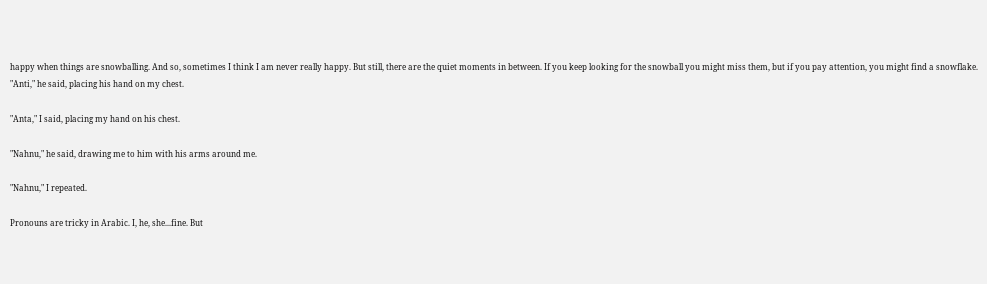happy when things are snowballing. And so, sometimes I think I am never really happy. But still, there are the quiet moments in between. If you keep looking for the snowball you might miss them, but if you pay attention, you might find a snowflake.
"Anti," he said, placing his hand on my chest.

"Anta," I said, placing my hand on his chest.

"Nahnu," he said, drawing me to him with his arms around me.

"Nahnu," I repeated.

Pronouns are tricky in Arabic. I, he, she...fine. But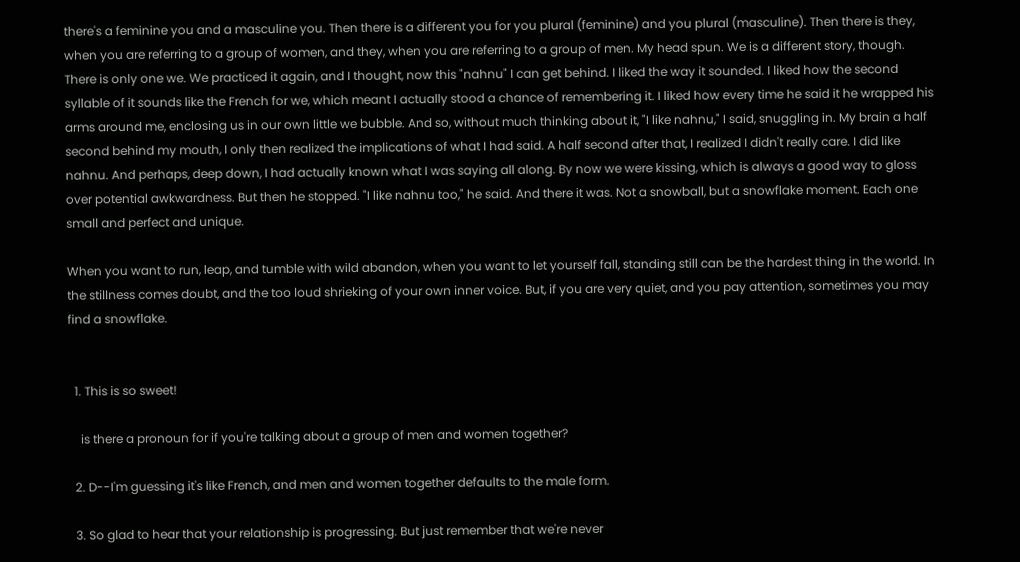there's a feminine you and a masculine you. Then there is a different you for you plural (feminine) and you plural (masculine). Then there is they, when you are referring to a group of women, and they, when you are referring to a group of men. My head spun. We is a different story, though. There is only one we. We practiced it again, and I thought, now this "nahnu" I can get behind. I liked the way it sounded. I liked how the second syllable of it sounds like the French for we, which meant I actually stood a chance of remembering it. I liked how every time he said it he wrapped his arms around me, enclosing us in our own little we bubble. And so, without much thinking about it, "I like nahnu," I said, snuggling in. My brain a half second behind my mouth, I only then realized the implications of what I had said. A half second after that, I realized I didn't really care. I did like nahnu. And perhaps, deep down, I had actually known what I was saying all along. By now we were kissing, which is always a good way to gloss over potential awkwardness. But then he stopped. "I like nahnu too," he said. And there it was. Not a snowball, but a snowflake moment. Each one small and perfect and unique.

When you want to run, leap, and tumble with wild abandon, when you want to let yourself fall, standing still can be the hardest thing in the world. In the stillness comes doubt, and the too loud shrieking of your own inner voice. But, if you are very quiet, and you pay attention, sometimes you may find a snowflake.


  1. This is so sweet!

    is there a pronoun for if you're talking about a group of men and women together?

  2. D--I'm guessing it's like French, and men and women together defaults to the male form.

  3. So glad to hear that your relationship is progressing. But just remember that we're never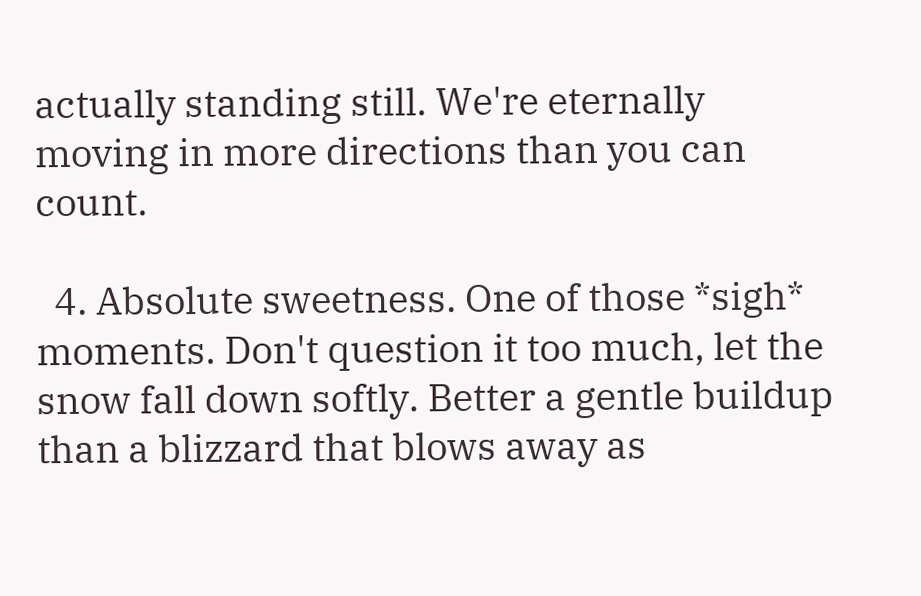actually standing still. We're eternally moving in more directions than you can count.

  4. Absolute sweetness. One of those *sigh* moments. Don't question it too much, let the snow fall down softly. Better a gentle buildup than a blizzard that blows away as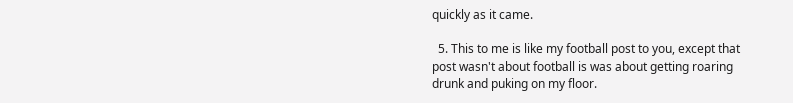quickly as it came.

  5. This to me is like my football post to you, except that post wasn't about football is was about getting roaring drunk and puking on my floor.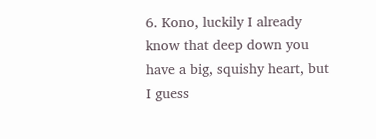6. Kono, luckily I already know that deep down you have a big, squishy heart, but I guess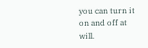you can turn it on and off at will.